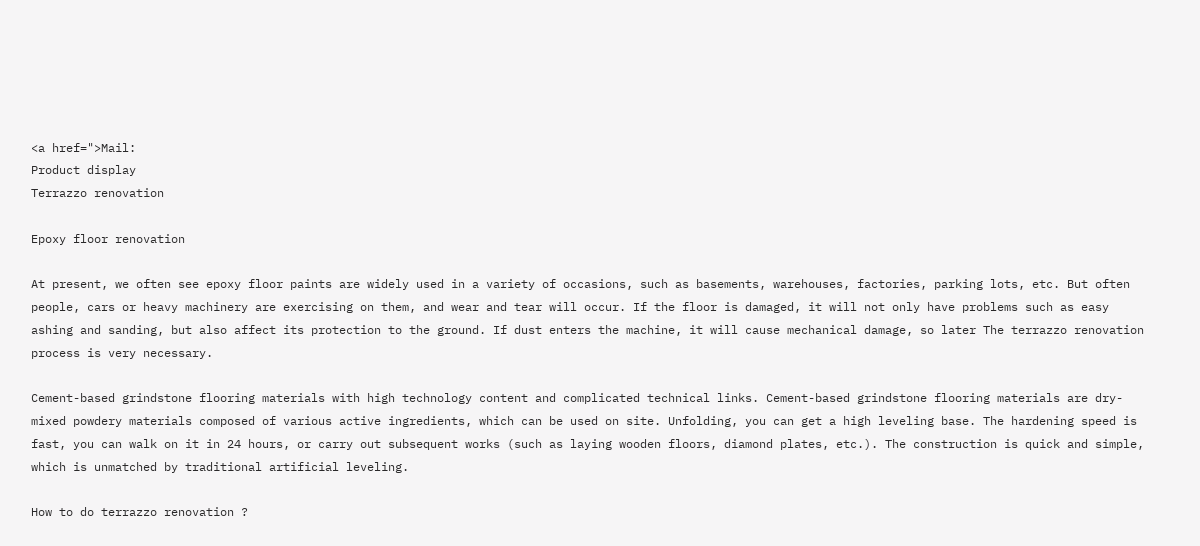<a href=">Mail:
Product display
Terrazzo renovation

Epoxy floor renovation

At present, we often see epoxy floor paints are widely used in a variety of occasions, such as basements, warehouses, factories, parking lots, etc. But often people, cars or heavy machinery are exercising on them, and wear and tear will occur. If the floor is damaged, it will not only have problems such as easy ashing and sanding, but also affect its protection to the ground. If dust enters the machine, it will cause mechanical damage, so later The terrazzo renovation process is very necessary.

Cement-based grindstone flooring materials with high technology content and complicated technical links. Cement-based grindstone flooring materials are dry-mixed powdery materials composed of various active ingredients, which can be used on site. Unfolding, you can get a high leveling base. The hardening speed is fast, you can walk on it in 24 hours, or carry out subsequent works (such as laying wooden floors, diamond plates, etc.). The construction is quick and simple, which is unmatched by traditional artificial leveling.

How to do terrazzo renovation ?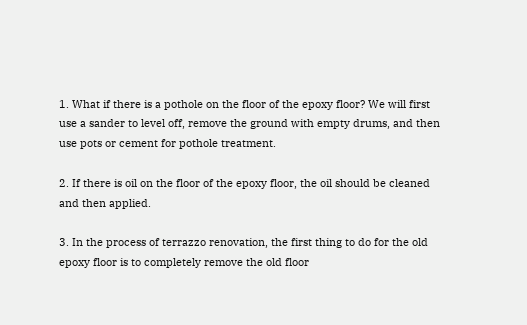1. What if there is a pothole on the floor of the epoxy floor? We will first use a sander to level off, remove the ground with empty drums, and then use pots or cement for pothole treatment.

2. If there is oil on the floor of the epoxy floor, the oil should be cleaned and then applied.

3. In the process of terrazzo renovation, the first thing to do for the old epoxy floor is to completely remove the old floor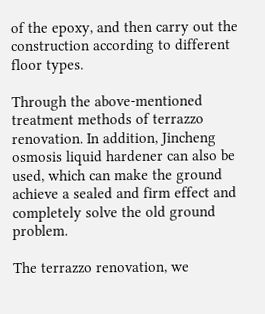of the epoxy, and then carry out the construction according to different floor types.

Through the above-mentioned treatment methods of terrazzo renovation. In addition, Jincheng osmosis liquid hardener can also be used, which can make the ground achieve a sealed and firm effect and completely solve the old ground problem.

The terrazzo renovation, we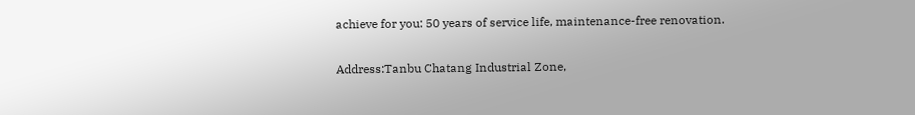achieve for you: 50 years of service life, maintenance-free renovation.

Address:Tanbu Chatang Industrial Zone,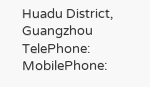Huadu District, Guangzhou  TelePhone:  MobilePhone: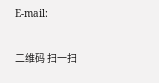E-mail:


二维码 扫一扫